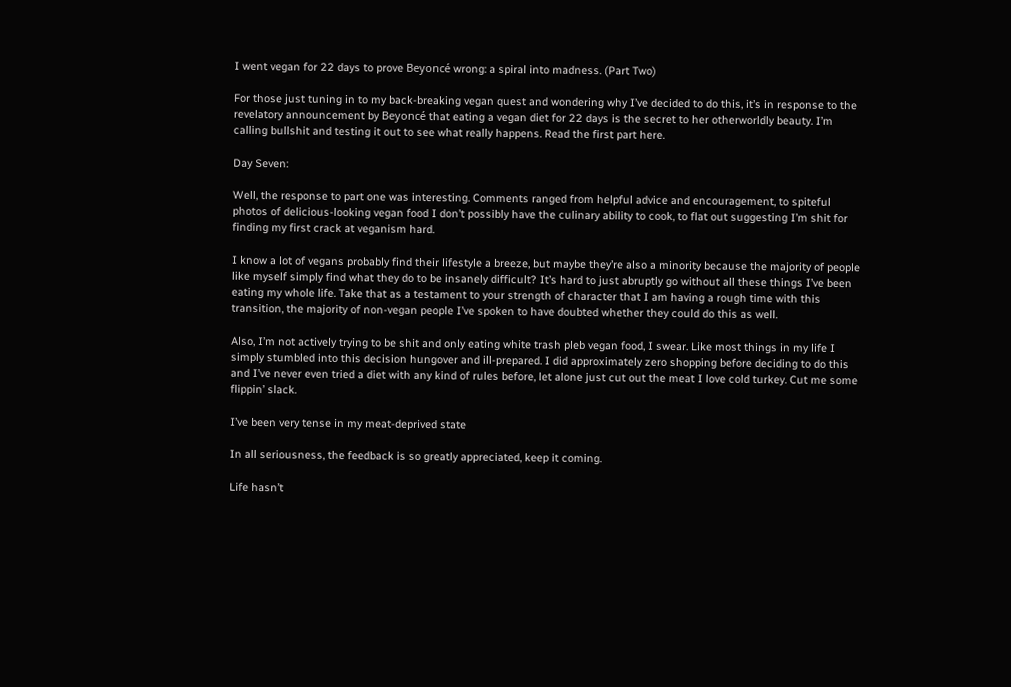I went vegan for 22 days to prove Beyoncé wrong: a spiral into madness. (Part Two)

For those just tuning in to my back-breaking vegan quest and wondering why I’ve decided to do this, it’s in response to the revelatory announcement by Beyoncé that eating a vegan diet for 22 days is the secret to her otherworldly beauty. I’m calling bullshit and testing it out to see what really happens. Read the first part here.

Day Seven:

Well, the response to part one was interesting. Comments ranged from helpful advice and encouragement, to spiteful photos of delicious-looking vegan food I don’t possibly have the culinary ability to cook, to flat out suggesting I’m shit for finding my first crack at veganism hard.

I know a lot of vegans probably find their lifestyle a breeze, but maybe they’re also a minority because the majority of people like myself simply find what they do to be insanely difficult? It’s hard to just abruptly go without all these things I’ve been eating my whole life. Take that as a testament to your strength of character that I am having a rough time with this transition, the majority of non-vegan people I’ve spoken to have doubted whether they could do this as well.

Also, I’m not actively trying to be shit and only eating white trash pleb vegan food, I swear. Like most things in my life I simply stumbled into this decision hungover and ill-prepared. I did approximately zero shopping before deciding to do this and I’ve never even tried a diet with any kind of rules before, let alone just cut out the meat I love cold turkey. Cut me some flippin’ slack.

I’ve been very tense in my meat-deprived state

In all seriousness, the feedback is so greatly appreciated, keep it coming.

Life hasn’t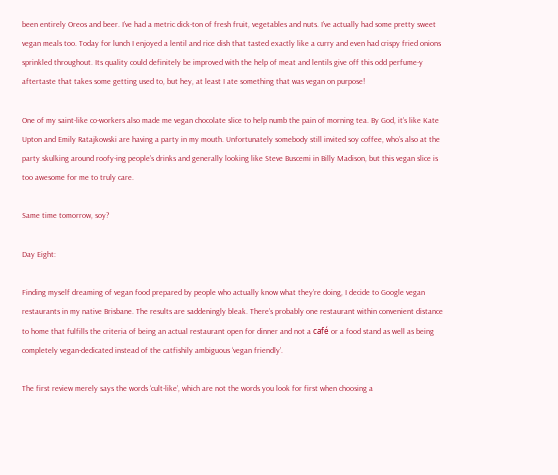been entirely Oreos and beer. I’ve had a metric dick-ton of fresh fruit, vegetables and nuts. I’ve actually had some pretty sweet vegan meals too. Today for lunch I enjoyed a lentil and rice dish that tasted exactly like a curry and even had crispy fried onions sprinkled throughout. Its quality could definitely be improved with the help of meat and lentils give off this odd perfume-y aftertaste that takes some getting used to, but hey, at least I ate something that was vegan on purpose!

One of my saint-like co-workers also made me vegan chocolate slice to help numb the pain of morning tea. By God, it’s like Kate Upton and Emily Ratajkowski are having a party in my mouth. Unfortunately somebody still invited soy coffee, who’s also at the party skulking around roofy-ing people’s drinks and generally looking like Steve Buscemi in Billy Madison, but this vegan slice is too awesome for me to truly care.

Same time tomorrow, soy?

Day Eight:

Finding myself dreaming of vegan food prepared by people who actually know what they’re doing, I decide to Google vegan restaurants in my native Brisbane. The results are saddeningly bleak. There’s probably one restaurant within convenient distance to home that fulfills the criteria of being an actual restaurant open for dinner and not a café or a food stand as well as being completely vegan-dedicated instead of the catfishily ambiguous ‘vegan friendly’.

The first review merely says the words ‘cult-like’, which are not the words you look for first when choosing a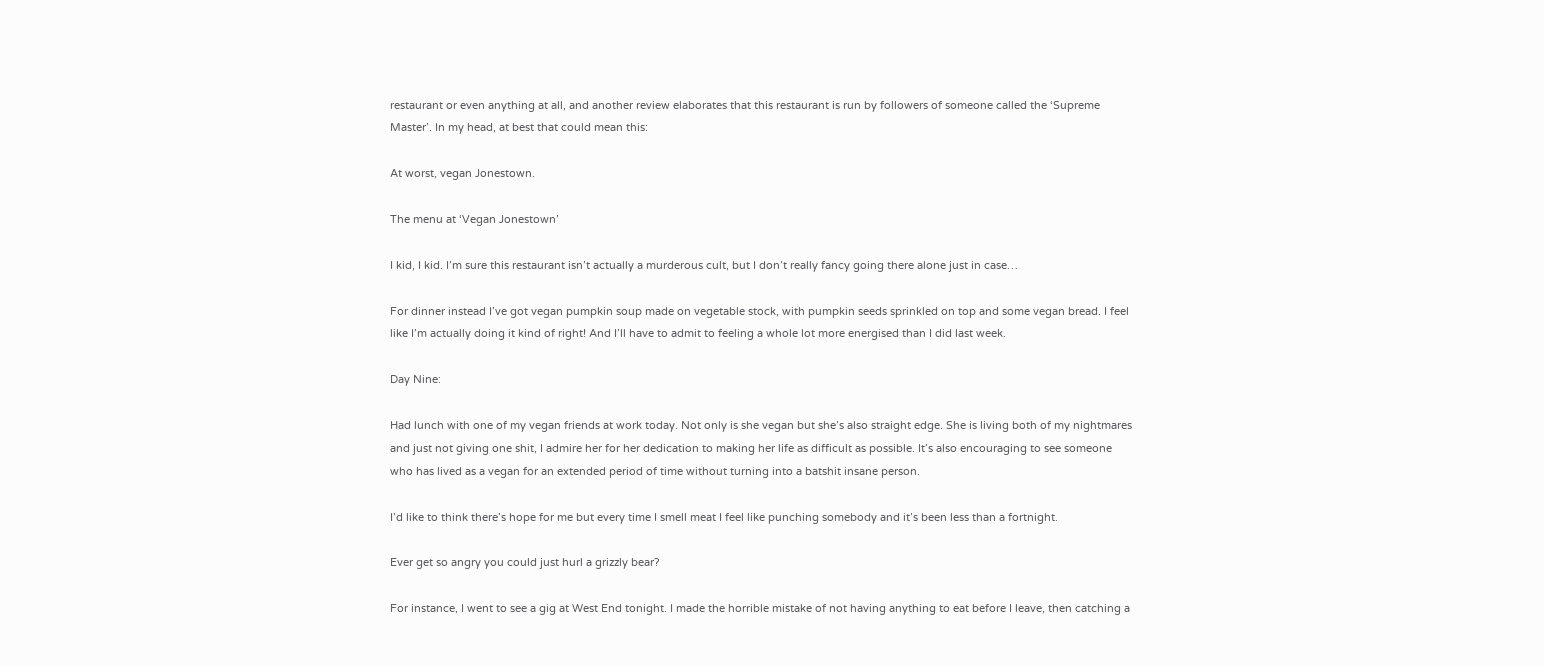restaurant or even anything at all, and another review elaborates that this restaurant is run by followers of someone called the ‘Supreme Master’. In my head, at best that could mean this:

At worst, vegan Jonestown.

The menu at ‘Vegan Jonestown’

I kid, I kid. I’m sure this restaurant isn’t actually a murderous cult, but I don’t really fancy going there alone just in case…

For dinner instead I’ve got vegan pumpkin soup made on vegetable stock, with pumpkin seeds sprinkled on top and some vegan bread. I feel like I’m actually doing it kind of right! And I’ll have to admit to feeling a whole lot more energised than I did last week.

Day Nine:

Had lunch with one of my vegan friends at work today. Not only is she vegan but she’s also straight edge. She is living both of my nightmares and just not giving one shit, I admire her for her dedication to making her life as difficult as possible. It’s also encouraging to see someone who has lived as a vegan for an extended period of time without turning into a batshit insane person.

I’d like to think there’s hope for me but every time I smell meat I feel like punching somebody and it’s been less than a fortnight.

Ever get so angry you could just hurl a grizzly bear?

For instance, I went to see a gig at West End tonight. I made the horrible mistake of not having anything to eat before I leave, then catching a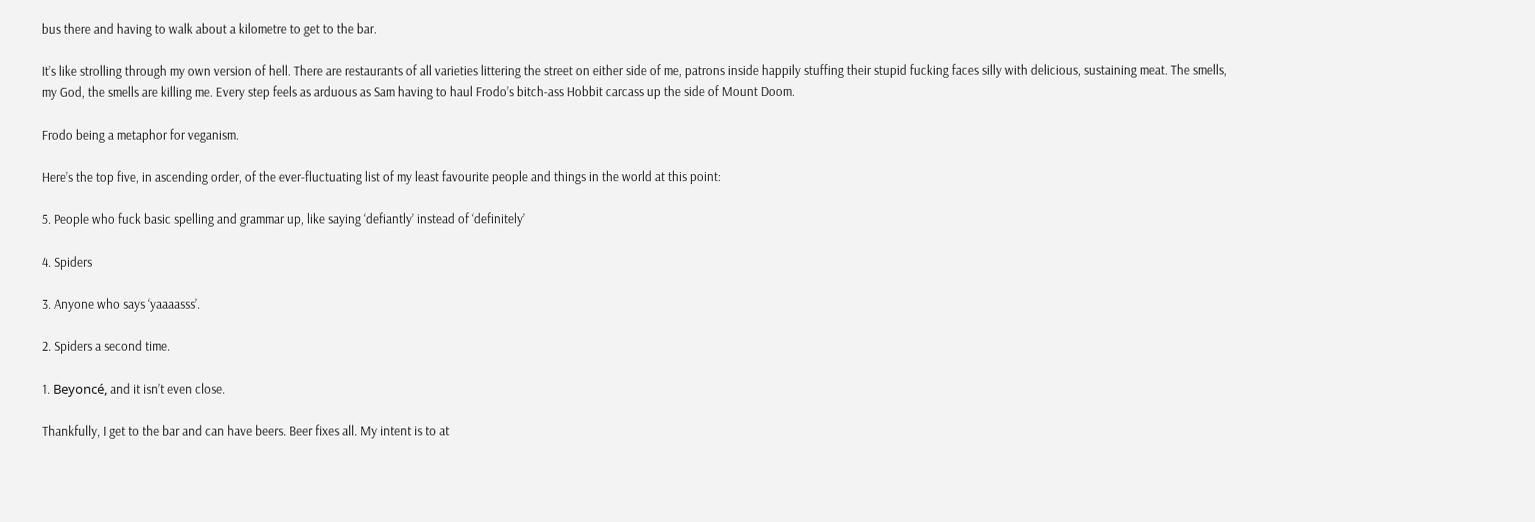bus there and having to walk about a kilometre to get to the bar.

It’s like strolling through my own version of hell. There are restaurants of all varieties littering the street on either side of me, patrons inside happily stuffing their stupid fucking faces silly with delicious, sustaining meat. The smells, my God, the smells are killing me. Every step feels as arduous as Sam having to haul Frodo’s bitch-ass Hobbit carcass up the side of Mount Doom.

Frodo being a metaphor for veganism.

Here’s the top five, in ascending order, of the ever-fluctuating list of my least favourite people and things in the world at this point:

5. People who fuck basic spelling and grammar up, like saying ‘defiantly’ instead of ‘definitely’

4. Spiders

3. Anyone who says ‘yaaaasss’.

2. Spiders a second time.

1. Beyoncé, and it isn’t even close.

Thankfully, I get to the bar and can have beers. Beer fixes all. My intent is to at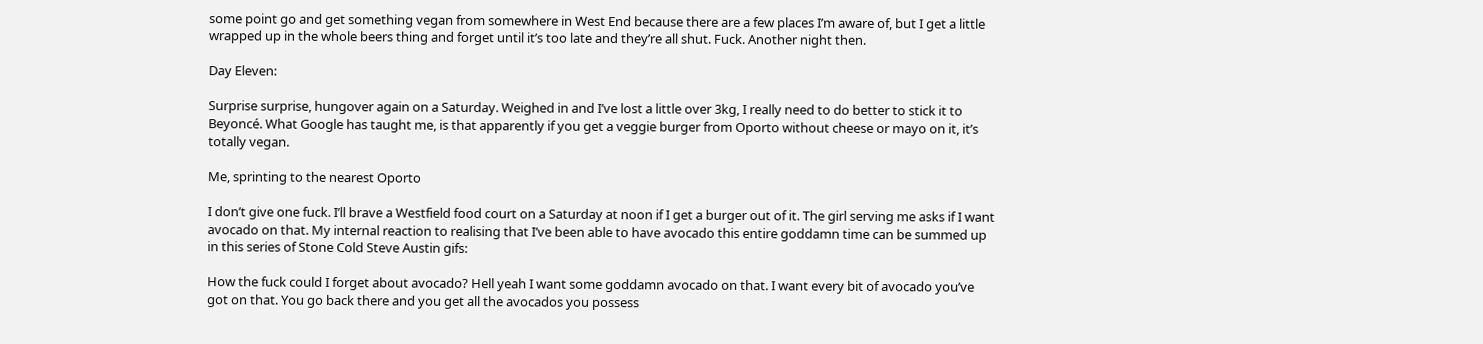some point go and get something vegan from somewhere in West End because there are a few places I’m aware of, but I get a little wrapped up in the whole beers thing and forget until it’s too late and they’re all shut. Fuck. Another night then.

Day Eleven:

Surprise surprise, hungover again on a Saturday. Weighed in and I’ve lost a little over 3kg, I really need to do better to stick it to Beyoncé. What Google has taught me, is that apparently if you get a veggie burger from Oporto without cheese or mayo on it, it’s totally vegan.

Me, sprinting to the nearest Oporto

I don’t give one fuck. I’ll brave a Westfield food court on a Saturday at noon if I get a burger out of it. The girl serving me asks if I want avocado on that. My internal reaction to realising that I’ve been able to have avocado this entire goddamn time can be summed up in this series of Stone Cold Steve Austin gifs:

How the fuck could I forget about avocado? Hell yeah I want some goddamn avocado on that. I want every bit of avocado you’ve got on that. You go back there and you get all the avocados you possess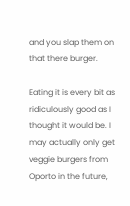and you slap them on that there burger.

Eating it is every bit as ridiculously good as I thought it would be. I may actually only get veggie burgers from Oporto in the future,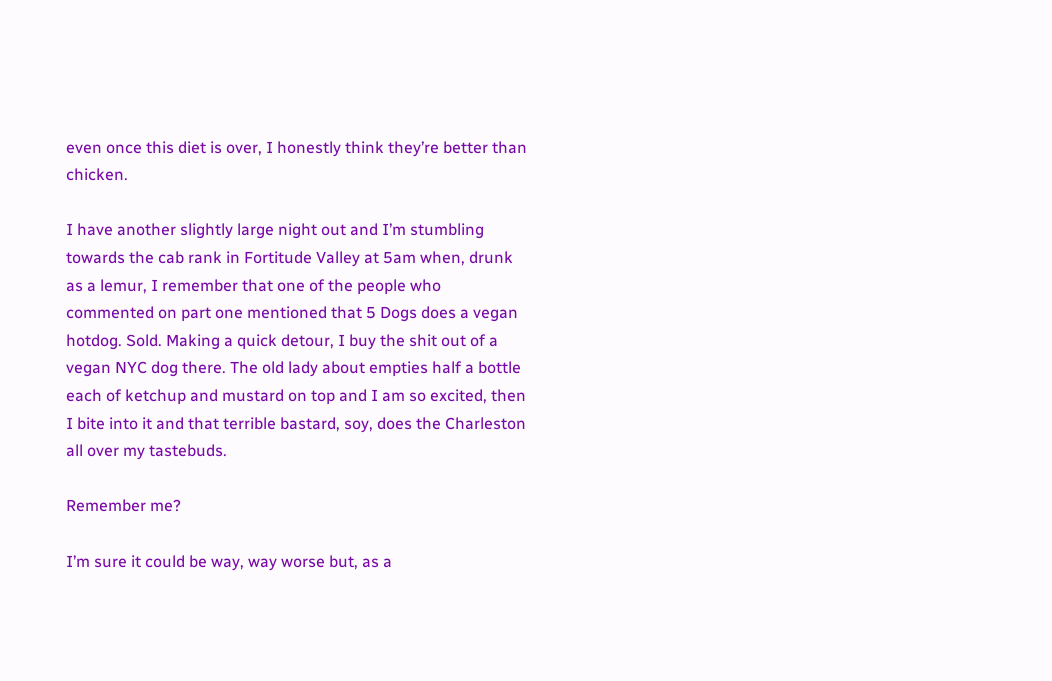even once this diet is over, I honestly think they’re better than chicken.

I have another slightly large night out and I’m stumbling towards the cab rank in Fortitude Valley at 5am when, drunk as a lemur, I remember that one of the people who commented on part one mentioned that 5 Dogs does a vegan hotdog. Sold. Making a quick detour, I buy the shit out of a vegan NYC dog there. The old lady about empties half a bottle each of ketchup and mustard on top and I am so excited, then I bite into it and that terrible bastard, soy, does the Charleston all over my tastebuds.

Remember me?

I’m sure it could be way, way worse but, as a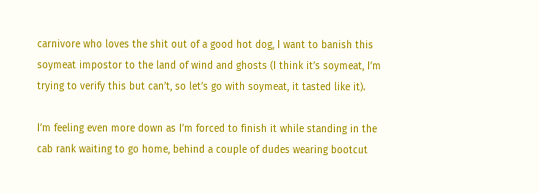carnivore who loves the shit out of a good hot dog, I want to banish this soymeat impostor to the land of wind and ghosts (I think it’s soymeat, I’m trying to verify this but can’t, so let’s go with soymeat, it tasted like it).

I’m feeling even more down as I’m forced to finish it while standing in the cab rank waiting to go home, behind a couple of dudes wearing bootcut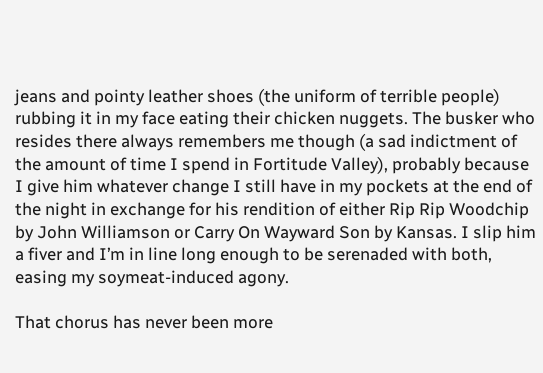jeans and pointy leather shoes (the uniform of terrible people) rubbing it in my face eating their chicken nuggets. The busker who resides there always remembers me though (a sad indictment of the amount of time I spend in Fortitude Valley), probably because I give him whatever change I still have in my pockets at the end of the night in exchange for his rendition of either Rip Rip Woodchip by John Williamson or Carry On Wayward Son by Kansas. I slip him a fiver and I’m in line long enough to be serenaded with both, easing my soymeat-induced agony.

That chorus has never been more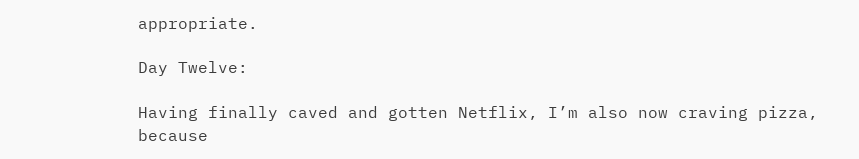appropriate.

Day Twelve:

Having finally caved and gotten Netflix, I’m also now craving pizza, because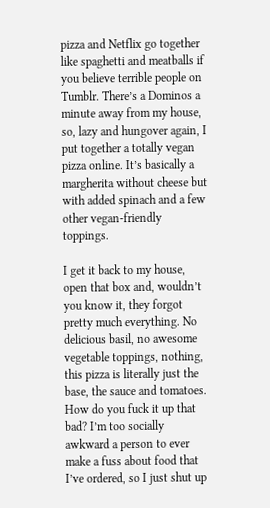pizza and Netflix go together like spaghetti and meatballs if you believe terrible people on Tumblr. There’s a Dominos a minute away from my house, so, lazy and hungover again, I put together a totally vegan pizza online. It’s basically a margherita without cheese but with added spinach and a few other vegan-friendly toppings.

I get it back to my house, open that box and, wouldn’t you know it, they forgot pretty much everything. No delicious basil, no awesome vegetable toppings, nothing, this pizza is literally just the base, the sauce and tomatoes. How do you fuck it up that bad? I’m too socially awkward a person to ever make a fuss about food that I’ve ordered, so I just shut up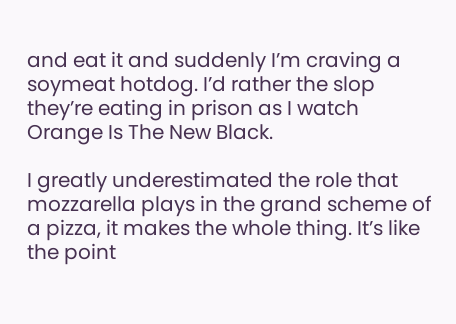and eat it and suddenly I’m craving a soymeat hotdog. I’d rather the slop they’re eating in prison as I watch Orange Is The New Black.

I greatly underestimated the role that mozzarella plays in the grand scheme of a pizza, it makes the whole thing. It’s like the point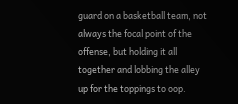guard on a basketball team, not always the focal point of the offense, but holding it all together and lobbing the alley up for the toppings to oop.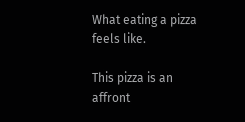What eating a pizza feels like.

This pizza is an affront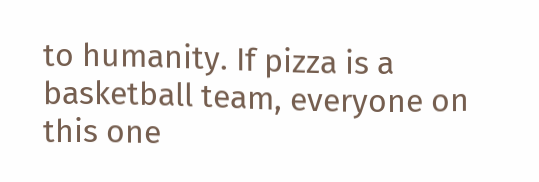to humanity. If pizza is a basketball team, everyone on this one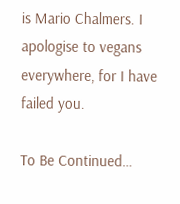is Mario Chalmers. I apologise to vegans everywhere, for I have failed you.

To Be Continued…